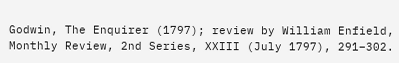Godwin, The Enquirer (1797); review by William Enfield, Monthly Review, 2nd Series, XXIII (July 1797), 291–302.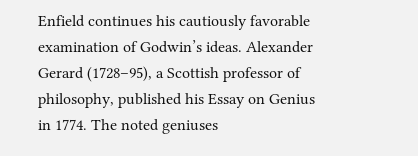Enfield continues his cautiously favorable examination of Godwin’s ideas. Alexander Gerard (1728–95), a Scottish professor of philosophy, published his Essay on Genius in 1774. The noted geniuses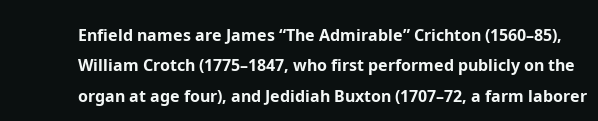Enfield names are James “The Admirable” Crichton (1560–85), William Crotch (1775–1847, who first performed publicly on the organ at age four), and Jedidiah Buxton (1707–72, a farm laborer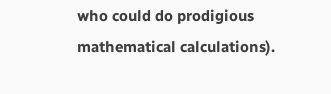who could do prodigious mathematical calculations).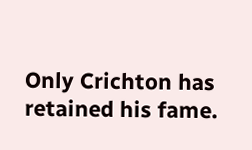Only Crichton has retained his fame.